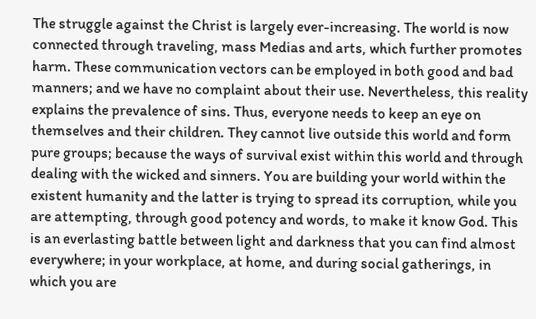The struggle against the Christ is largely ever-increasing. The world is now connected through traveling, mass Medias and arts, which further promotes harm. These communication vectors can be employed in both good and bad manners; and we have no complaint about their use. Nevertheless, this reality explains the prevalence of sins. Thus, everyone needs to keep an eye on themselves and their children. They cannot live outside this world and form pure groups; because the ways of survival exist within this world and through dealing with the wicked and sinners. You are building your world within the existent humanity and the latter is trying to spread its corruption, while you are attempting, through good potency and words, to make it know God. This is an everlasting battle between light and darkness that you can find almost everywhere; in your workplace, at home, and during social gatherings, in which you are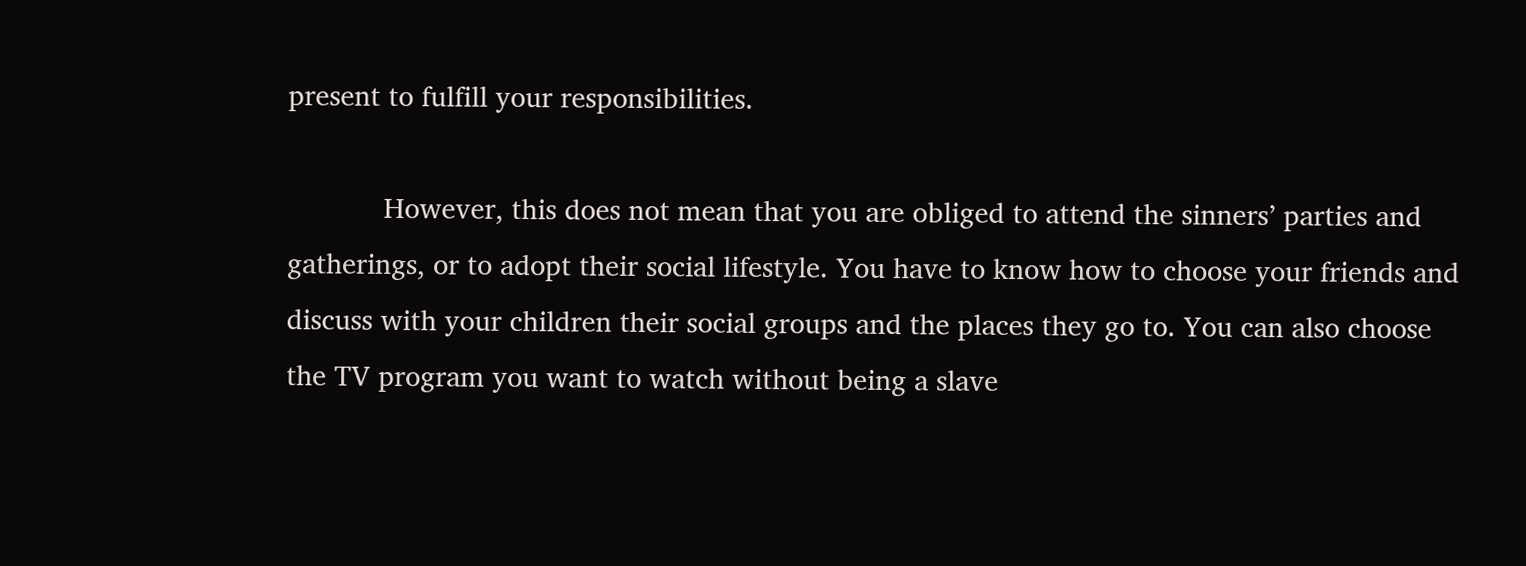present to fulfill your responsibilities.

            However, this does not mean that you are obliged to attend the sinners’ parties and gatherings, or to adopt their social lifestyle. You have to know how to choose your friends and discuss with your children their social groups and the places they go to. You can also choose the TV program you want to watch without being a slave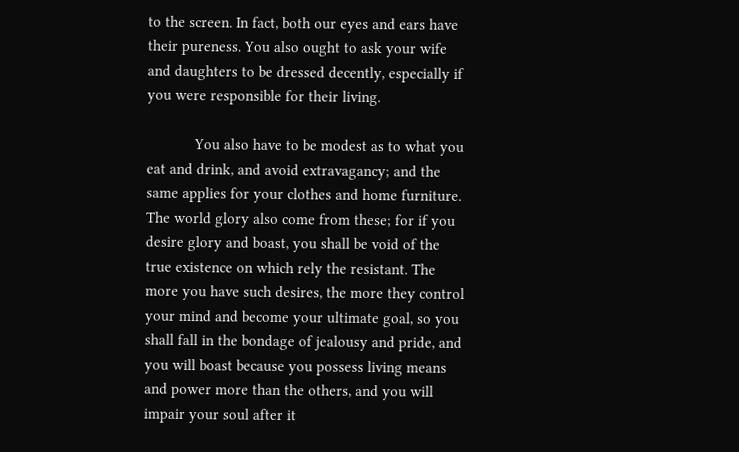to the screen. In fact, both our eyes and ears have their pureness. You also ought to ask your wife and daughters to be dressed decently, especially if you were responsible for their living.

            You also have to be modest as to what you eat and drink, and avoid extravagancy; and the same applies for your clothes and home furniture. The world glory also come from these; for if you desire glory and boast, you shall be void of the true existence on which rely the resistant. The more you have such desires, the more they control your mind and become your ultimate goal, so you shall fall in the bondage of jealousy and pride, and you will boast because you possess living means and power more than the others, and you will impair your soul after it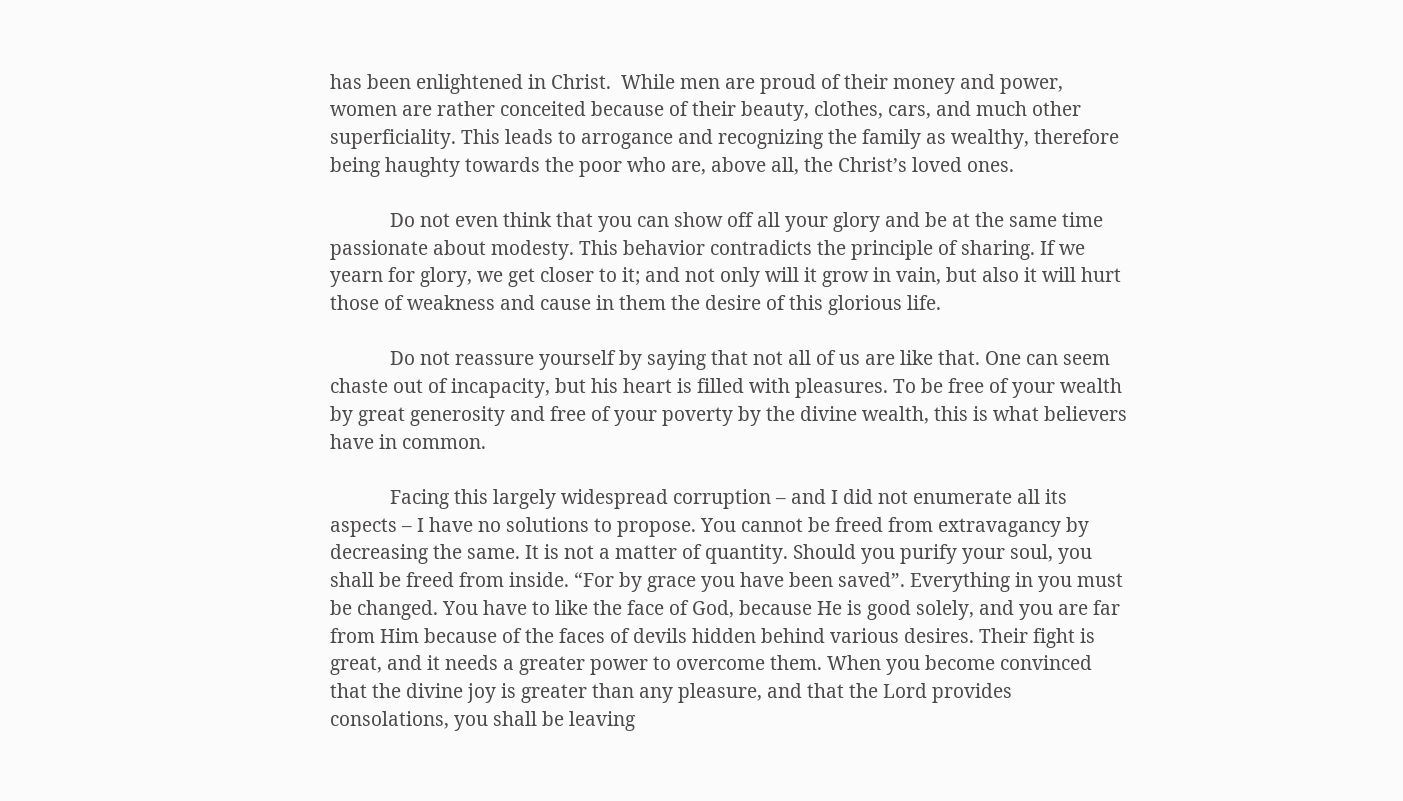has been enlightened in Christ.  While men are proud of their money and power, women are rather conceited because of their beauty, clothes, cars, and much other superficiality. This leads to arrogance and recognizing the family as wealthy, therefore being haughty towards the poor who are, above all, the Christ’s loved ones.

            Do not even think that you can show off all your glory and be at the same time passionate about modesty. This behavior contradicts the principle of sharing. If we yearn for glory, we get closer to it; and not only will it grow in vain, but also it will hurt those of weakness and cause in them the desire of this glorious life.

            Do not reassure yourself by saying that not all of us are like that. One can seem chaste out of incapacity, but his heart is filled with pleasures. To be free of your wealth by great generosity and free of your poverty by the divine wealth, this is what believers have in common.

            Facing this largely widespread corruption – and I did not enumerate all its aspects – I have no solutions to propose. You cannot be freed from extravagancy by decreasing the same. It is not a matter of quantity. Should you purify your soul, you shall be freed from inside. “For by grace you have been saved”. Everything in you must be changed. You have to like the face of God, because He is good solely, and you are far from Him because of the faces of devils hidden behind various desires. Their fight is great, and it needs a greater power to overcome them. When you become convinced that the divine joy is greater than any pleasure, and that the Lord provides consolations, you shall be leaving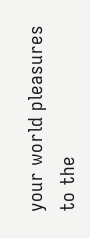your world pleasures to the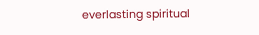everlasting spiritual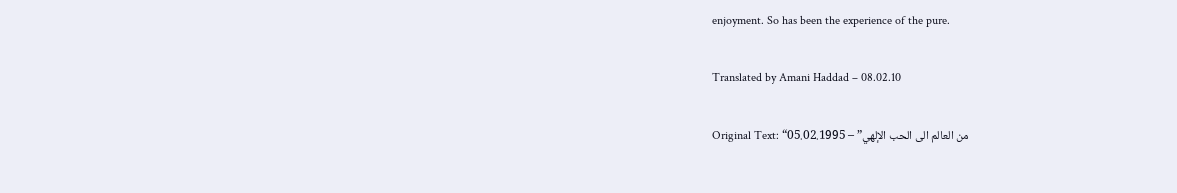enjoyment. So has been the experience of the pure.

Translated by Amani Haddad – 08.02.10

Original Text: “من العالم الى الحب الإلهي” – 05.02.1995